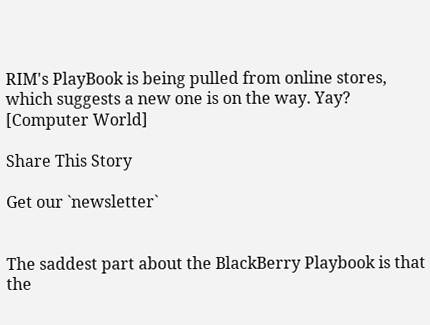RIM's PlayBook is being pulled from online stores, which suggests a new one is on the way. Yay? [Computer World]

Share This Story

Get our `newsletter`


The saddest part about the BlackBerry Playbook is that the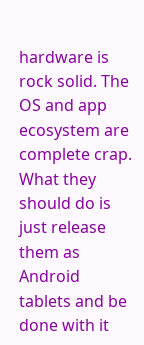hardware is rock solid. The OS and app ecosystem are complete crap. What they should do is just release them as Android tablets and be done with it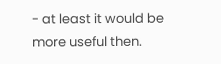- at least it would be more useful then.